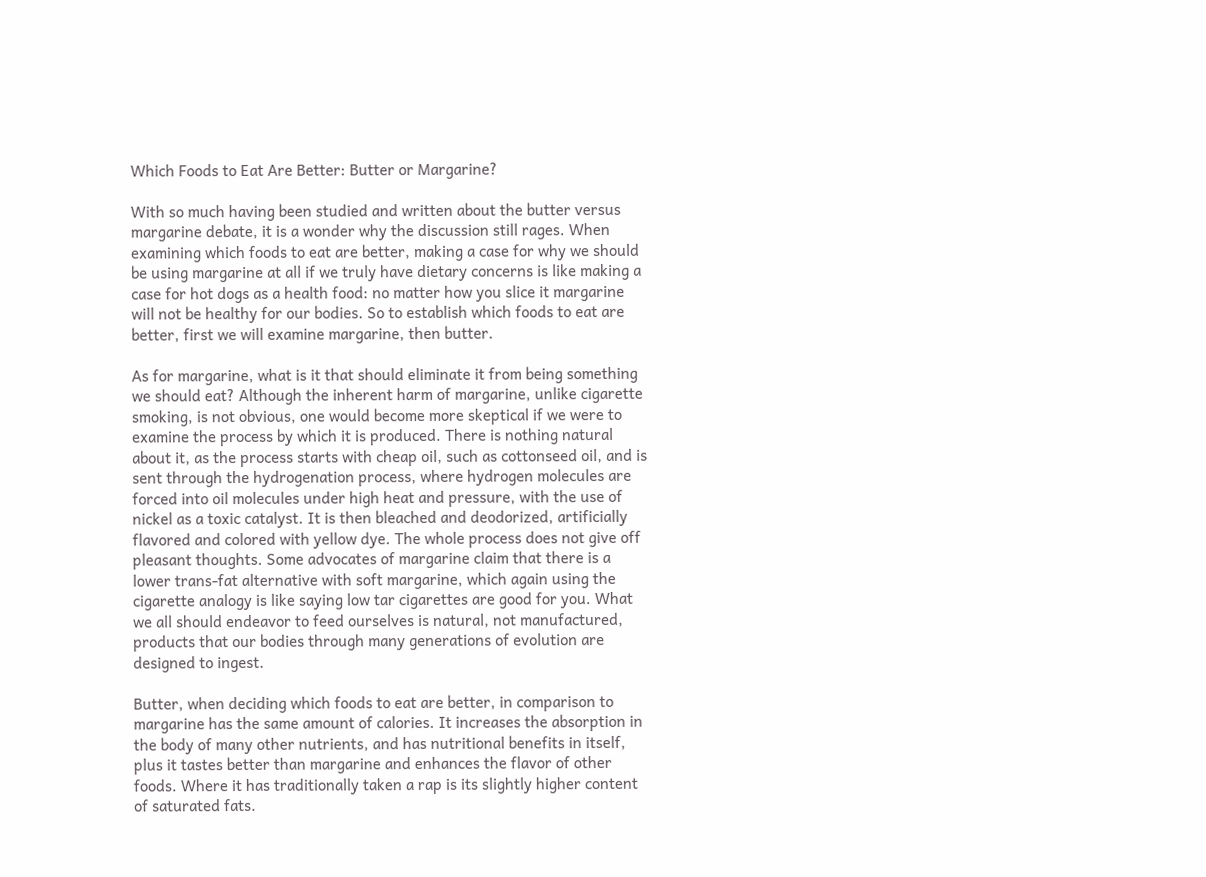Which Foods to Eat Are Better: Butter or Margarine?

With so much having been studied and written about the butter versus margarine debate, it is a wonder why the discussion still rages. When examining which foods to eat are better, making a case for why we should be using margarine at all if we truly have dietary concerns is like making a case for hot dogs as a health food: no matter how you slice it margarine will not be healthy for our bodies. So to establish which foods to eat are better, first we will examine margarine, then butter.

As for margarine, what is it that should eliminate it from being something we should eat? Although the inherent harm of margarine, unlike cigarette smoking, is not obvious, one would become more skeptical if we were to examine the process by which it is produced. There is nothing natural about it, as the process starts with cheap oil, such as cottonseed oil, and is sent through the hydrogenation process, where hydrogen molecules are forced into oil molecules under high heat and pressure, with the use of nickel as a toxic catalyst. It is then bleached and deodorized, artificially flavored and colored with yellow dye. The whole process does not give off pleasant thoughts. Some advocates of margarine claim that there is a lower trans-fat alternative with soft margarine, which again using the cigarette analogy is like saying low tar cigarettes are good for you. What we all should endeavor to feed ourselves is natural, not manufactured, products that our bodies through many generations of evolution are designed to ingest.

Butter, when deciding which foods to eat are better, in comparison to margarine has the same amount of calories. It increases the absorption in the body of many other nutrients, and has nutritional benefits in itself, plus it tastes better than margarine and enhances the flavor of other foods. Where it has traditionally taken a rap is its slightly higher content of saturated fats.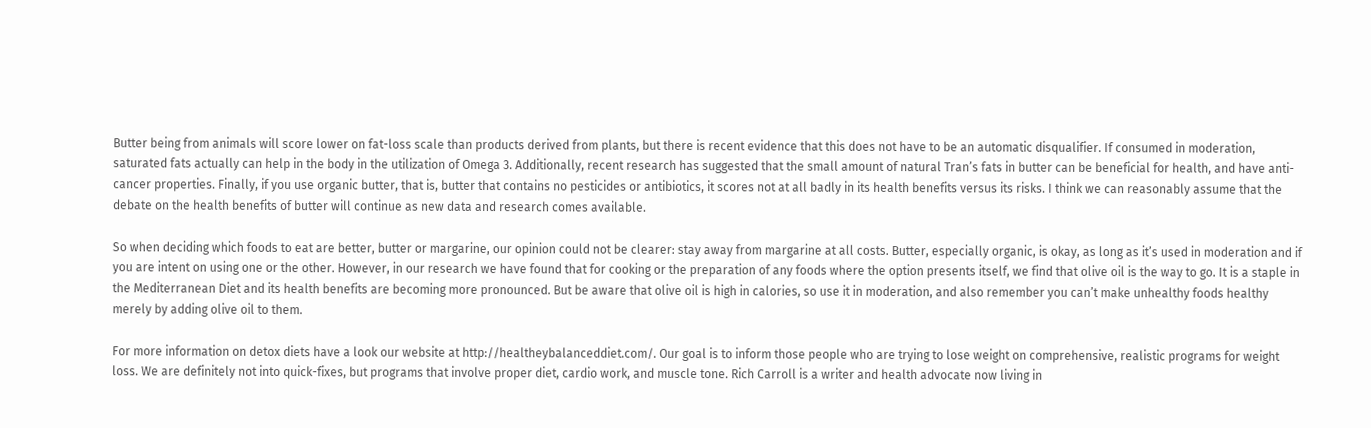Butter being from animals will score lower on fat-loss scale than products derived from plants, but there is recent evidence that this does not have to be an automatic disqualifier. If consumed in moderation, saturated fats actually can help in the body in the utilization of Omega 3. Additionally, recent research has suggested that the small amount of natural Tran’s fats in butter can be beneficial for health, and have anti-cancer properties. Finally, if you use organic butter, that is, butter that contains no pesticides or antibiotics, it scores not at all badly in its health benefits versus its risks. I think we can reasonably assume that the debate on the health benefits of butter will continue as new data and research comes available.

So when deciding which foods to eat are better, butter or margarine, our opinion could not be clearer: stay away from margarine at all costs. Butter, especially organic, is okay, as long as it’s used in moderation and if you are intent on using one or the other. However, in our research we have found that for cooking or the preparation of any foods where the option presents itself, we find that olive oil is the way to go. It is a staple in the Mediterranean Diet and its health benefits are becoming more pronounced. But be aware that olive oil is high in calories, so use it in moderation, and also remember you can’t make unhealthy foods healthy merely by adding olive oil to them.

For more information on detox diets have a look our website at http://healtheybalanceddiet.com/. Our goal is to inform those people who are trying to lose weight on comprehensive, realistic programs for weight loss. We are definitely not into quick-fixes, but programs that involve proper diet, cardio work, and muscle tone. Rich Carroll is a writer and health advocate now living in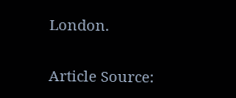London.

Article Source: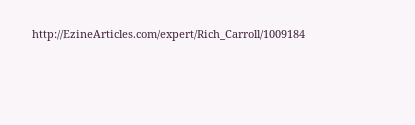http://EzineArticles.com/expert/Rich_Carroll/1009184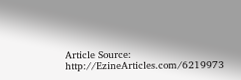Article Source: http://EzineArticles.com/6219973